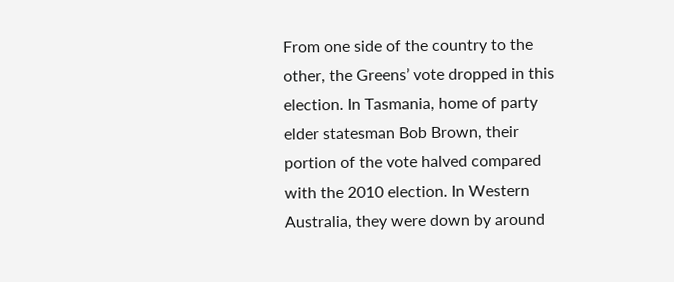From one side of the country to the other, the Greens’ vote dropped in this election. In Tasmania, home of party elder statesman Bob Brown, their portion of the vote halved compared with the 2010 election. In Western Australia, they were down by around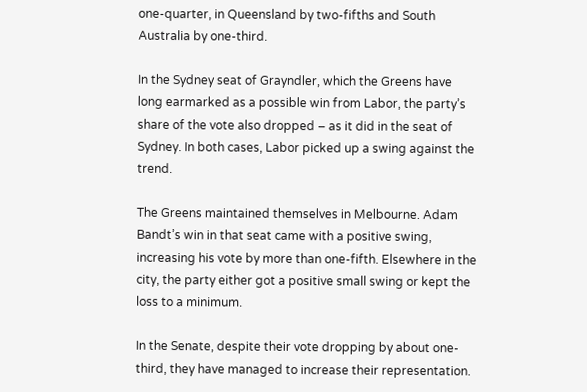one-quarter, in Queensland by two-fifths and South Australia by one-third.

In the Sydney seat of Grayndler, which the Greens have long earmarked as a possible win from Labor, the party’s share of the vote also dropped – as it did in the seat of Sydney. In both cases, Labor picked up a swing against the trend.

The Greens maintained themselves in Melbourne. Adam Bandt’s win in that seat came with a positive swing, increasing his vote by more than one-fifth. Elsewhere in the city, the party either got a positive small swing or kept the loss to a minimum.

In the Senate, despite their vote dropping by about one-third, they have managed to increase their representation.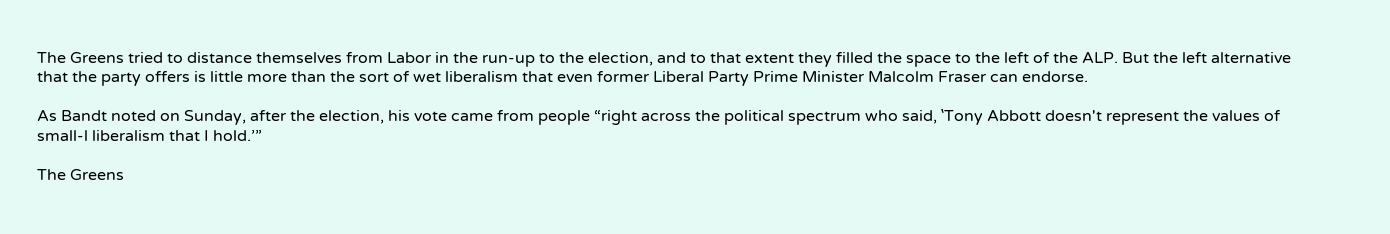The Greens tried to distance themselves from Labor in the run-up to the election, and to that extent they filled the space to the left of the ALP. But the left alternative that the party offers is little more than the sort of wet liberalism that even former Liberal Party Prime Minister Malcolm Fraser can endorse.

As Bandt noted on Sunday, after the election, his vote came from people “right across the political spectrum who said, ‛Tony Abbott doesn't represent the values of small-l liberalism that I hold.’”

The Greens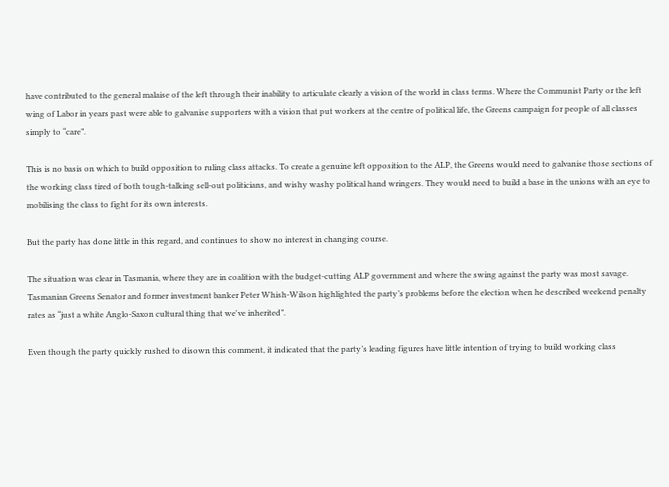have contributed to the general malaise of the left through their inability to articulate clearly a vision of the world in class terms. Where the Communist Party or the left wing of Labor in years past were able to galvanise supporters with a vision that put workers at the centre of political life, the Greens campaign for people of all classes simply to “care”.

This is no basis on which to build opposition to ruling class attacks. To create a genuine left opposition to the ALP, the Greens would need to galvanise those sections of the working class tired of both tough-talking sell-out politicians, and wishy washy political hand wringers. They would need to build a base in the unions with an eye to mobilising the class to fight for its own interests.

But the party has done little in this regard, and continues to show no interest in changing course.

The situation was clear in Tasmania, where they are in coalition with the budget-cutting ALP government and where the swing against the party was most savage. Tasmanian Greens Senator and former investment banker Peter Whish-Wilson highlighted the party’s problems before the election when he described weekend penalty rates as “just a white Anglo-Saxon cultural thing that we've inherited”.

Even though the party quickly rushed to disown this comment, it indicated that the party’s leading figures have little intention of trying to build working class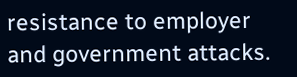resistance to employer and government attacks.